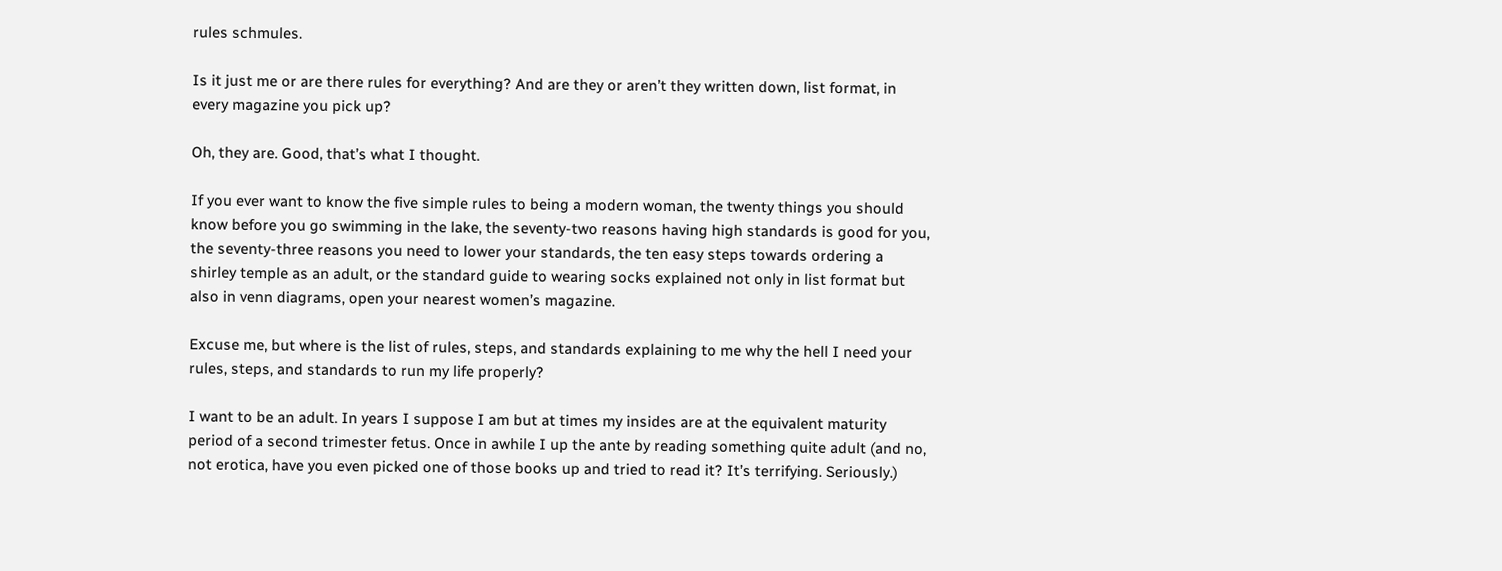rules schmules.

Is it just me or are there rules for everything? And are they or aren’t they written down, list format, in every magazine you pick up?

Oh, they are. Good, that’s what I thought.

If you ever want to know the five simple rules to being a modern woman, the twenty things you should know before you go swimming in the lake, the seventy-two reasons having high standards is good for you, the seventy-three reasons you need to lower your standards, the ten easy steps towards ordering a shirley temple as an adult, or the standard guide to wearing socks explained not only in list format but also in venn diagrams, open your nearest women’s magazine.

Excuse me, but where is the list of rules, steps, and standards explaining to me why the hell I need your rules, steps, and standards to run my life properly?

I want to be an adult. In years I suppose I am but at times my insides are at the equivalent maturity period of a second trimester fetus. Once in awhile I up the ante by reading something quite adult (and no, not erotica, have you even picked one of those books up and tried to read it? It’s terrifying. Seriously.)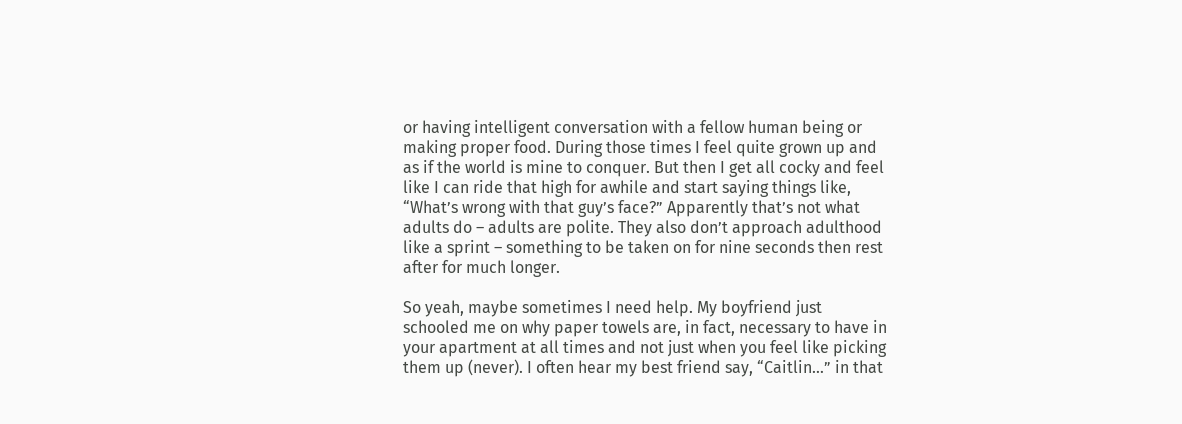or having intelligent conversation with a fellow human being or making proper food. During those times I feel quite grown up and as if the world is mine to conquer. But then I get all cocky and feel like I can ride that high for awhile and start saying things like, “What’s wrong with that guy’s face?” Apparently that’s not what adults do – adults are polite. They also don’t approach adulthood like a sprint – something to be taken on for nine seconds then rest after for much longer.

So yeah, maybe sometimes I need help. My boyfriend just schooled me on why paper towels are, in fact, necessary to have in your apartment at all times and not just when you feel like picking them up (never). I often hear my best friend say, “Caitlin…” in that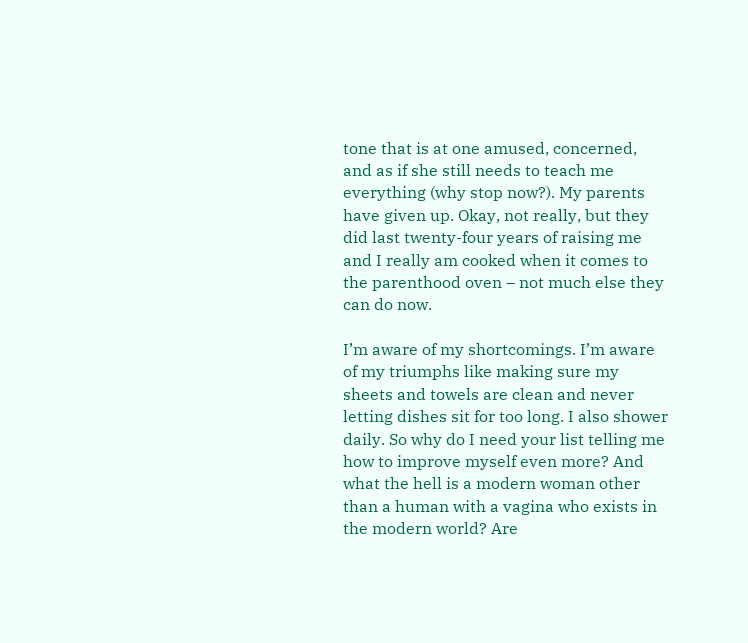tone that is at one amused, concerned, and as if she still needs to teach me everything (why stop now?). My parents have given up. Okay, not really, but they did last twenty-four years of raising me and I really am cooked when it comes to the parenthood oven – not much else they can do now.

I’m aware of my shortcomings. I’m aware of my triumphs like making sure my sheets and towels are clean and never letting dishes sit for too long. I also shower daily. So why do I need your list telling me how to improve myself even more? And what the hell is a modern woman other than a human with a vagina who exists in the modern world? Are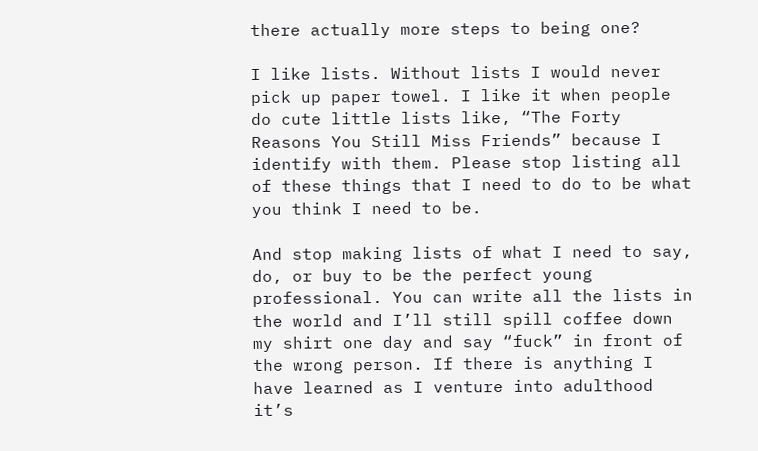there actually more steps to being one?

I like lists. Without lists I would never pick up paper towel. I like it when people do cute little lists like, “The Forty Reasons You Still Miss Friends” because I identify with them. Please stop listing all of these things that I need to do to be what you think I need to be.

And stop making lists of what I need to say, do, or buy to be the perfect young professional. You can write all the lists in the world and I’ll still spill coffee down my shirt one day and say “fuck” in front of the wrong person. If there is anything I have learned as I venture into adulthood it’s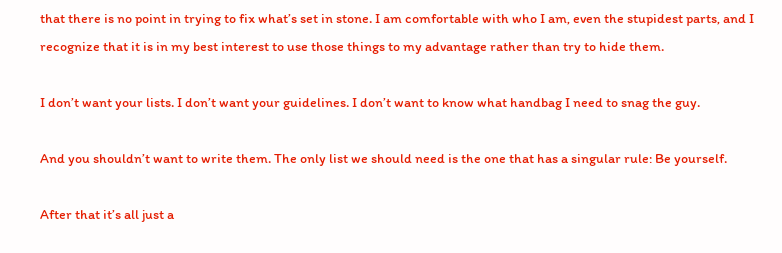that there is no point in trying to fix what’s set in stone. I am comfortable with who I am, even the stupidest parts, and I recognize that it is in my best interest to use those things to my advantage rather than try to hide them.

I don’t want your lists. I don’t want your guidelines. I don’t want to know what handbag I need to snag the guy.

And you shouldn’t want to write them. The only list we should need is the one that has a singular rule: Be yourself.

After that it’s all just a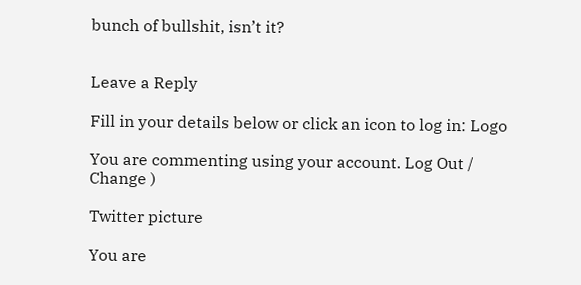bunch of bullshit, isn’t it?


Leave a Reply

Fill in your details below or click an icon to log in: Logo

You are commenting using your account. Log Out / Change )

Twitter picture

You are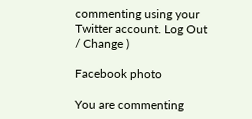commenting using your Twitter account. Log Out / Change )

Facebook photo

You are commenting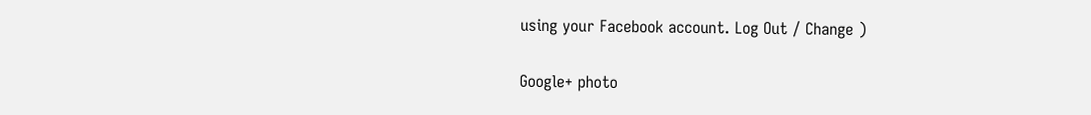using your Facebook account. Log Out / Change )

Google+ photo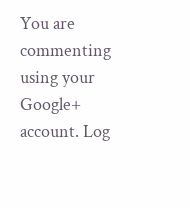You are commenting using your Google+ account. Log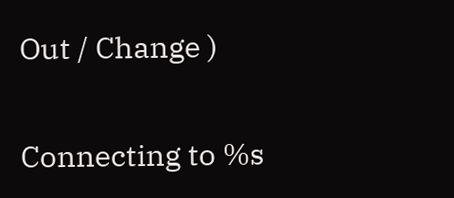Out / Change )

Connecting to %s